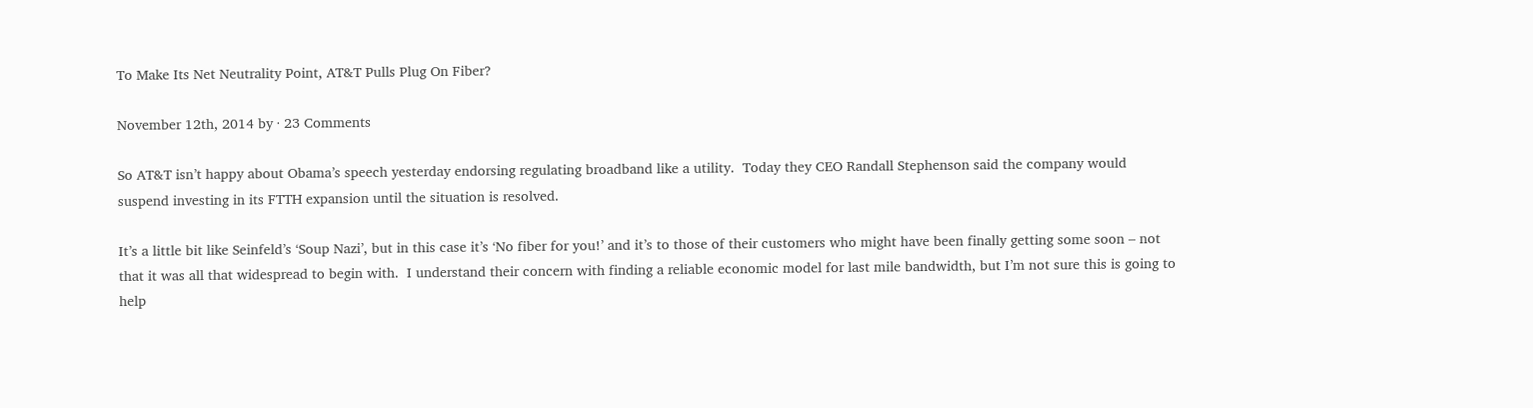To Make Its Net Neutrality Point, AT&T Pulls Plug On Fiber?

November 12th, 2014 by · 23 Comments

So AT&T isn’t happy about Obama’s speech yesterday endorsing regulating broadband like a utility.  Today they CEO Randall Stephenson said the company would suspend investing in its FTTH expansion until the situation is resolved.

It’s a little bit like Seinfeld’s ‘Soup Nazi’, but in this case it’s ‘No fiber for you!’ and it’s to those of their customers who might have been finally getting some soon – not that it was all that widespread to begin with.  I understand their concern with finding a reliable economic model for last mile bandwidth, but I’m not sure this is going to help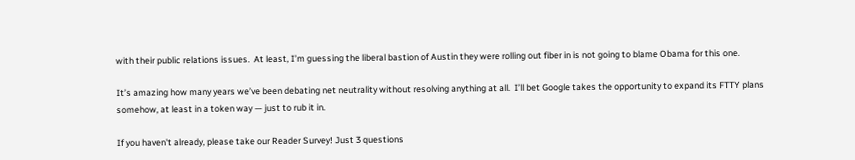with their public relations issues.  At least, I’m guessing the liberal bastion of Austin they were rolling out fiber in is not going to blame Obama for this one.

It’s amazing how many years we’ve been debating net neutrality without resolving anything at all.  I’ll bet Google takes the opportunity to expand its FTTY plans somehow, at least in a token way — just to rub it in.

If you haven't already, please take our Reader Survey! Just 3 questions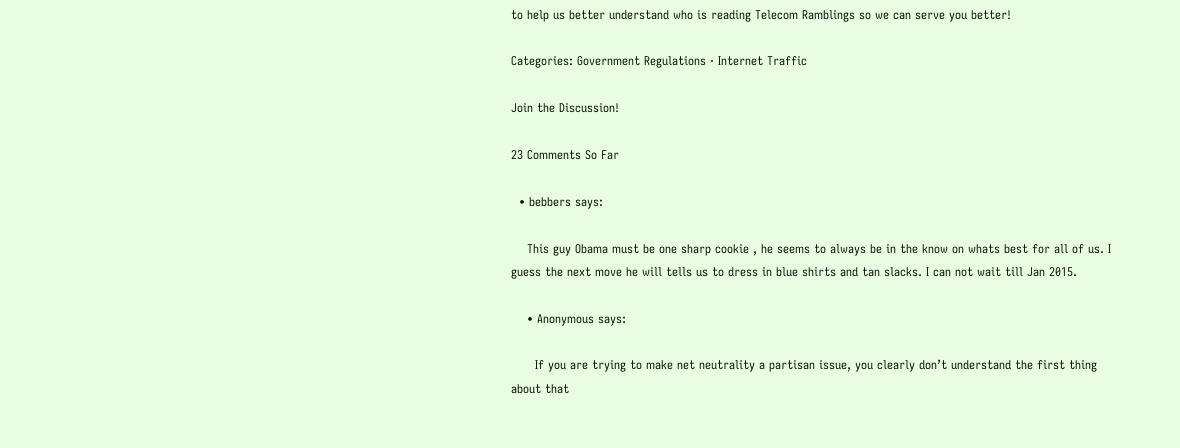to help us better understand who is reading Telecom Ramblings so we can serve you better!

Categories: Government Regulations · Internet Traffic

Join the Discussion!

23 Comments So Far

  • bebbers says:

    This guy Obama must be one sharp cookie , he seems to always be in the know on whats best for all of us. I guess the next move he will tells us to dress in blue shirts and tan slacks. I can not wait till Jan 2015.

    • Anonymous says:

      If you are trying to make net neutrality a partisan issue, you clearly don’t understand the first thing about that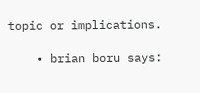topic or implications.

    • brian boru says: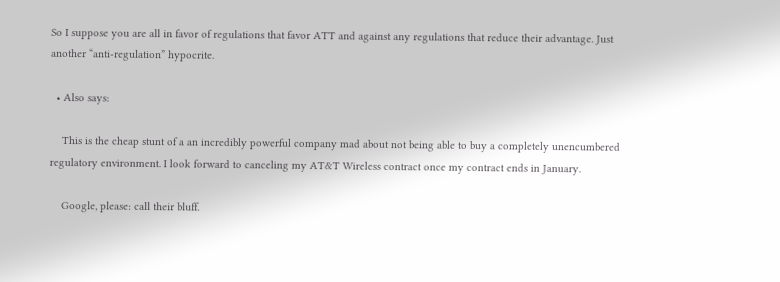So I suppose you are all in favor of regulations that favor ATT and against any regulations that reduce their advantage. Just another “anti-regulation” hypocrite.

  • Also says:

    This is the cheap stunt of a an incredibly powerful company mad about not being able to buy a completely unencumbered regulatory environment. I look forward to canceling my AT&T Wireless contract once my contract ends in January.

    Google, please: call their bluff.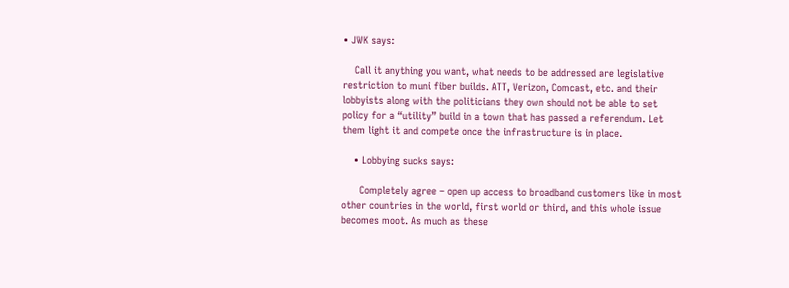• JWK says:

    Call it anything you want, what needs to be addressed are legislative restriction to muni fiber builds. ATT, Verizon, Comcast, etc. and their lobbyists along with the politicians they own should not be able to set policy for a “utility” build in a town that has passed a referendum. Let them light it and compete once the infrastructure is in place.

    • Lobbying sucks says:

      Completely agree – open up access to broadband customers like in most other countries in the world, first world or third, and this whole issue becomes moot. As much as these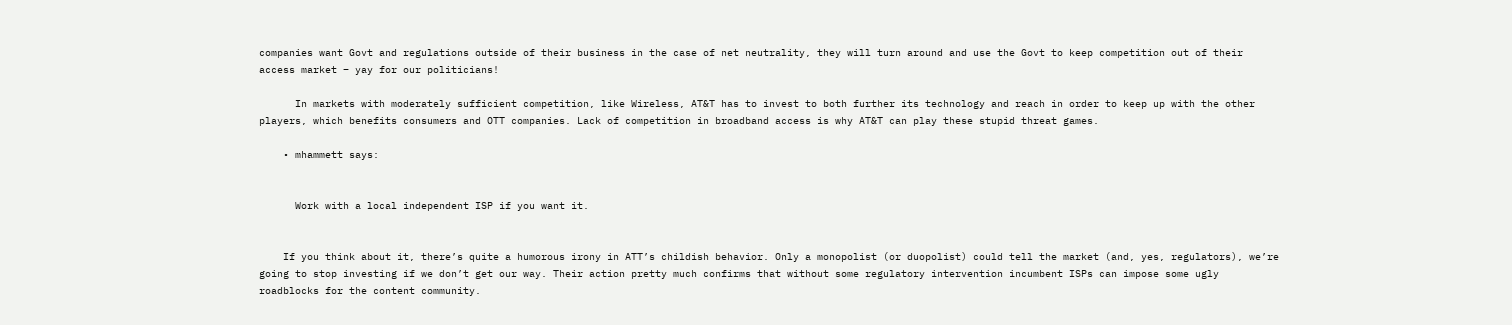companies want Govt and regulations outside of their business in the case of net neutrality, they will turn around and use the Govt to keep competition out of their access market – yay for our politicians!

      In markets with moderately sufficient competition, like Wireless, AT&T has to invest to both further its technology and reach in order to keep up with the other players, which benefits consumers and OTT companies. Lack of competition in broadband access is why AT&T can play these stupid threat games.

    • mhammett says:


      Work with a local independent ISP if you want it.


    If you think about it, there’s quite a humorous irony in ATT’s childish behavior. Only a monopolist (or duopolist) could tell the market (and, yes, regulators), we’re going to stop investing if we don’t get our way. Their action pretty much confirms that without some regulatory intervention incumbent ISPs can impose some ugly roadblocks for the content community.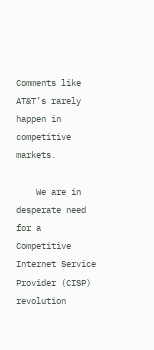Comments like AT&T’s rarely happen in competitive markets.

    We are in desperate need for a Competitive Internet Service Provider (CISP) revolution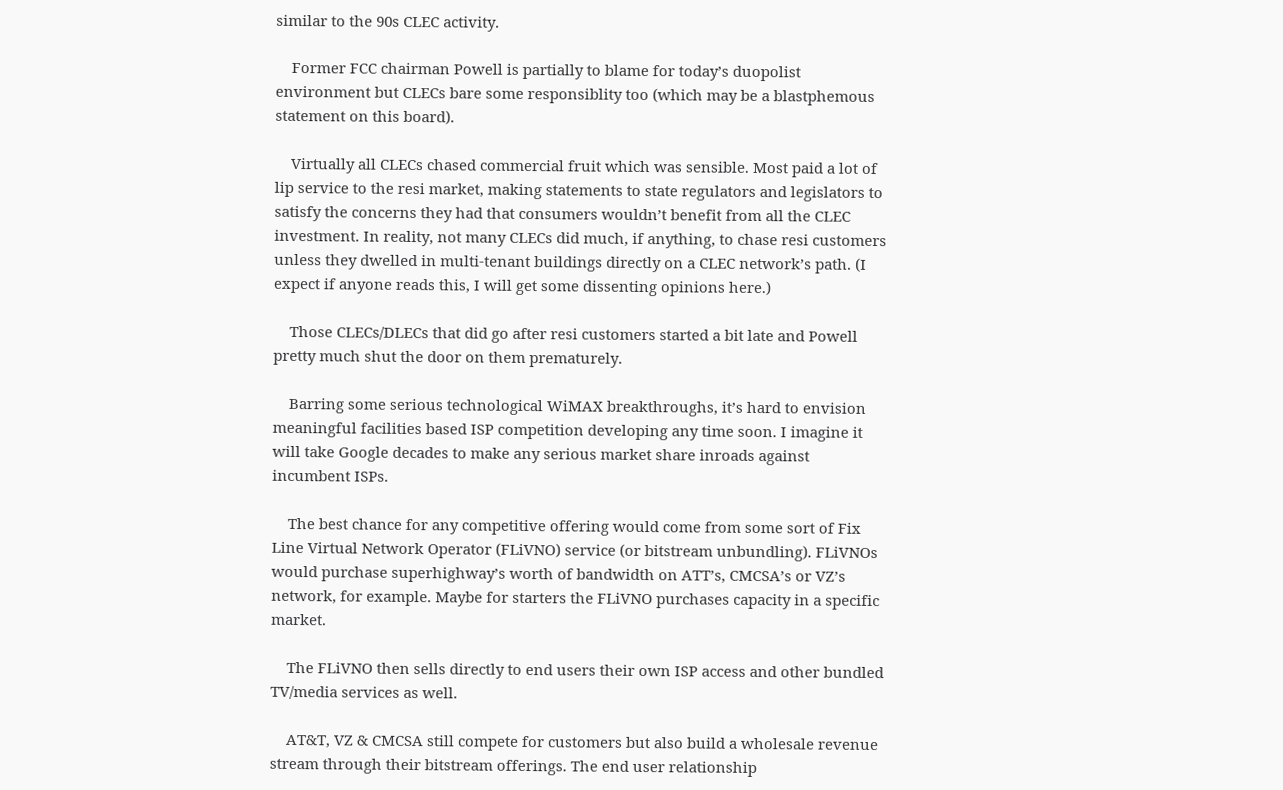similar to the 90s CLEC activity.

    Former FCC chairman Powell is partially to blame for today’s duopolist environment but CLECs bare some responsiblity too (which may be a blastphemous statement on this board).

    Virtually all CLECs chased commercial fruit which was sensible. Most paid a lot of lip service to the resi market, making statements to state regulators and legislators to satisfy the concerns they had that consumers wouldn’t benefit from all the CLEC investment. In reality, not many CLECs did much, if anything, to chase resi customers unless they dwelled in multi-tenant buildings directly on a CLEC network’s path. (I expect if anyone reads this, I will get some dissenting opinions here.)

    Those CLECs/DLECs that did go after resi customers started a bit late and Powell pretty much shut the door on them prematurely.

    Barring some serious technological WiMAX breakthroughs, it’s hard to envision meaningful facilities based ISP competition developing any time soon. I imagine it will take Google decades to make any serious market share inroads against incumbent ISPs.

    The best chance for any competitive offering would come from some sort of Fix Line Virtual Network Operator (FLiVNO) service (or bitstream unbundling). FLiVNOs would purchase superhighway’s worth of bandwidth on ATT’s, CMCSA’s or VZ’s network, for example. Maybe for starters the FLiVNO purchases capacity in a specific market.

    The FLiVNO then sells directly to end users their own ISP access and other bundled TV/media services as well.

    AT&T, VZ & CMCSA still compete for customers but also build a wholesale revenue stream through their bitstream offerings. The end user relationship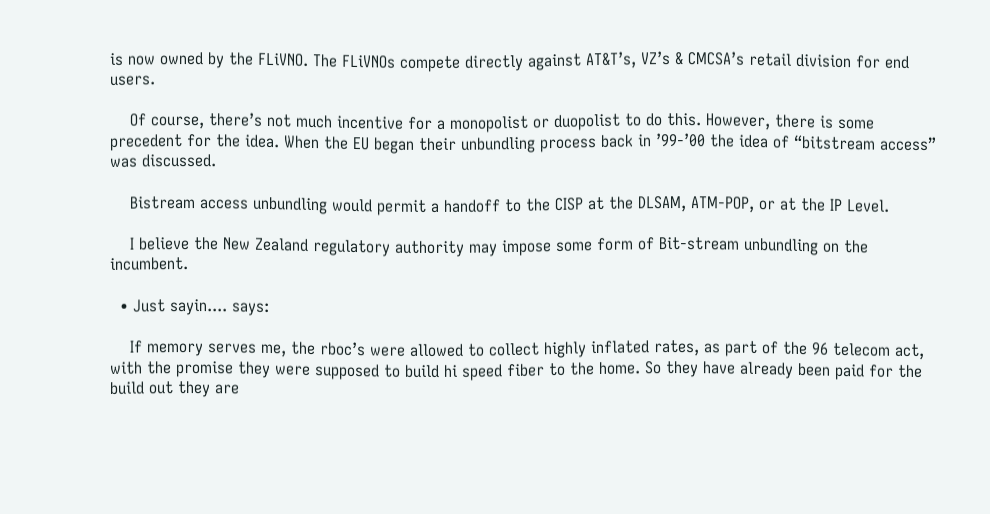is now owned by the FLiVNO. The FLiVNOs compete directly against AT&T’s, VZ’s & CMCSA’s retail division for end users.

    Of course, there’s not much incentive for a monopolist or duopolist to do this. However, there is some precedent for the idea. When the EU began their unbundling process back in ’99-’00 the idea of “bitstream access” was discussed.

    Bistream access unbundling would permit a handoff to the CISP at the DLSAM, ATM-POP, or at the IP Level.

    I believe the New Zealand regulatory authority may impose some form of Bit-stream unbundling on the incumbent.

  • Just sayin.... says:

    If memory serves me, the rboc’s were allowed to collect highly inflated rates, as part of the 96 telecom act, with the promise they were supposed to build hi speed fiber to the home. So they have already been paid for the build out they are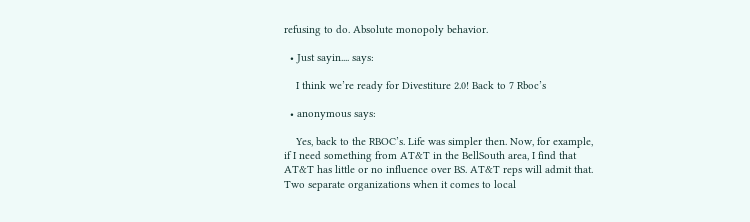refusing to do. Absolute monopoly behavior.

  • Just sayin.... says:

    I think we’re ready for Divestiture 2.0! Back to 7 Rboc’s

  • anonymous says:

    Yes, back to the RBOC’s. Life was simpler then. Now, for example, if I need something from AT&T in the BellSouth area, I find that AT&T has little or no influence over BS. AT&T reps will admit that. Two separate organizations when it comes to local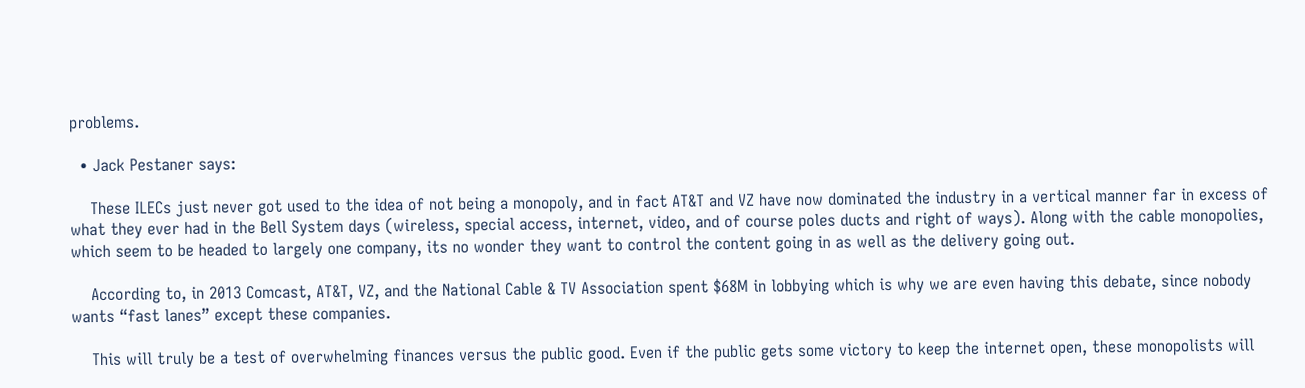problems.

  • Jack Pestaner says:

    These ILECs just never got used to the idea of not being a monopoly, and in fact AT&T and VZ have now dominated the industry in a vertical manner far in excess of what they ever had in the Bell System days (wireless, special access, internet, video, and of course poles ducts and right of ways). Along with the cable monopolies, which seem to be headed to largely one company, its no wonder they want to control the content going in as well as the delivery going out.

    According to, in 2013 Comcast, AT&T, VZ, and the National Cable & TV Association spent $68M in lobbying which is why we are even having this debate, since nobody wants “fast lanes” except these companies.

    This will truly be a test of overwhelming finances versus the public good. Even if the public gets some victory to keep the internet open, these monopolists will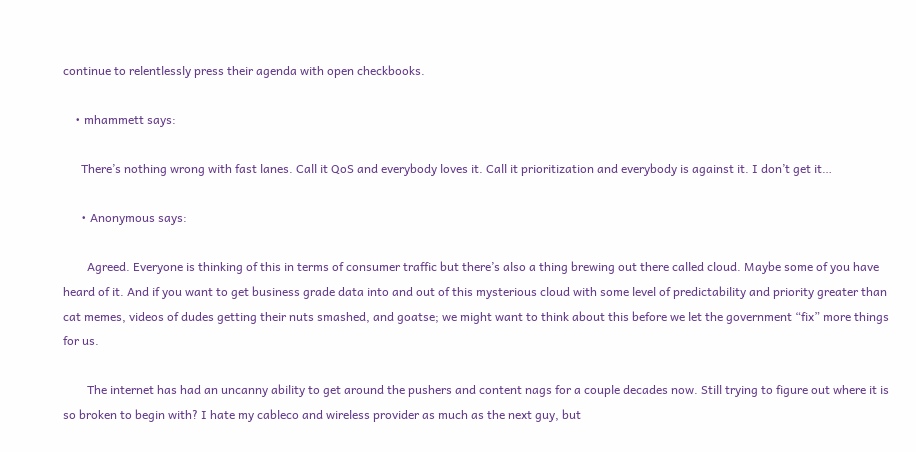continue to relentlessly press their agenda with open checkbooks.

    • mhammett says:

      There’s nothing wrong with fast lanes. Call it QoS and everybody loves it. Call it prioritization and everybody is against it. I don’t get it…

      • Anonymous says:

        Agreed. Everyone is thinking of this in terms of consumer traffic but there’s also a thing brewing out there called cloud. Maybe some of you have heard of it. And if you want to get business grade data into and out of this mysterious cloud with some level of predictability and priority greater than cat memes, videos of dudes getting their nuts smashed, and goatse; we might want to think about this before we let the government “fix” more things for us.

        The internet has had an uncanny ability to get around the pushers and content nags for a couple decades now. Still trying to figure out where it is so broken to begin with? I hate my cableco and wireless provider as much as the next guy, but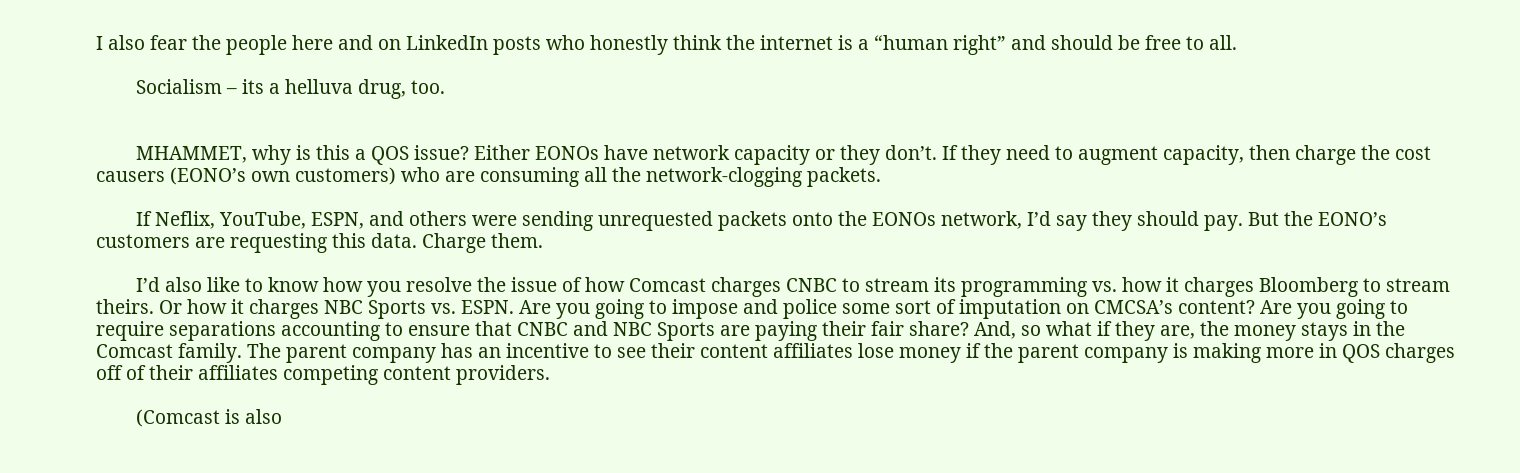I also fear the people here and on LinkedIn posts who honestly think the internet is a “human right” and should be free to all.

        Socialism – its a helluva drug, too.


        MHAMMET, why is this a QOS issue? Either EONOs have network capacity or they don’t. If they need to augment capacity, then charge the cost causers (EONO’s own customers) who are consuming all the network-clogging packets.

        If Neflix, YouTube, ESPN, and others were sending unrequested packets onto the EONOs network, I’d say they should pay. But the EONO’s customers are requesting this data. Charge them.

        I’d also like to know how you resolve the issue of how Comcast charges CNBC to stream its programming vs. how it charges Bloomberg to stream theirs. Or how it charges NBC Sports vs. ESPN. Are you going to impose and police some sort of imputation on CMCSA’s content? Are you going to require separations accounting to ensure that CNBC and NBC Sports are paying their fair share? And, so what if they are, the money stays in the Comcast family. The parent company has an incentive to see their content affiliates lose money if the parent company is making more in QOS charges off of their affiliates competing content providers.

        (Comcast is also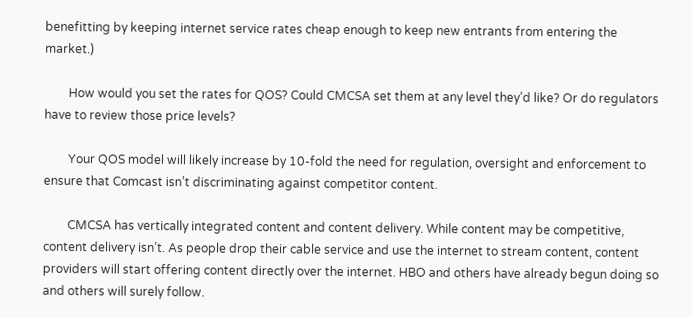benefitting by keeping internet service rates cheap enough to keep new entrants from entering the market.)

        How would you set the rates for QOS? Could CMCSA set them at any level they’d like? Or do regulators have to review those price levels?

        Your QOS model will likely increase by 10-fold the need for regulation, oversight and enforcement to ensure that Comcast isn’t discriminating against competitor content.

        CMCSA has vertically integrated content and content delivery. While content may be competitive, content delivery isn’t. As people drop their cable service and use the internet to stream content, content providers will start offering content directly over the internet. HBO and others have already begun doing so and others will surely follow.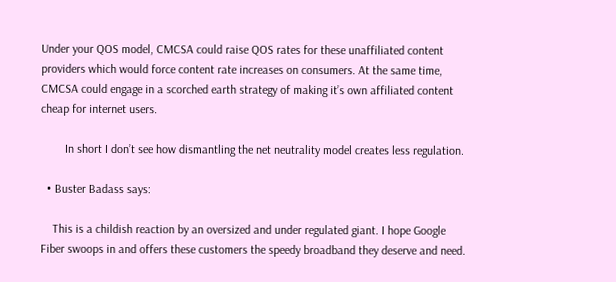Under your QOS model, CMCSA could raise QOS rates for these unaffiliated content providers which would force content rate increases on consumers. At the same time, CMCSA could engage in a scorched earth strategy of making it’s own affiliated content cheap for internet users.

        In short I don’t see how dismantling the net neutrality model creates less regulation.

  • Buster Badass says:

    This is a childish reaction by an oversized and under regulated giant. I hope Google Fiber swoops in and offers these customers the speedy broadband they deserve and need.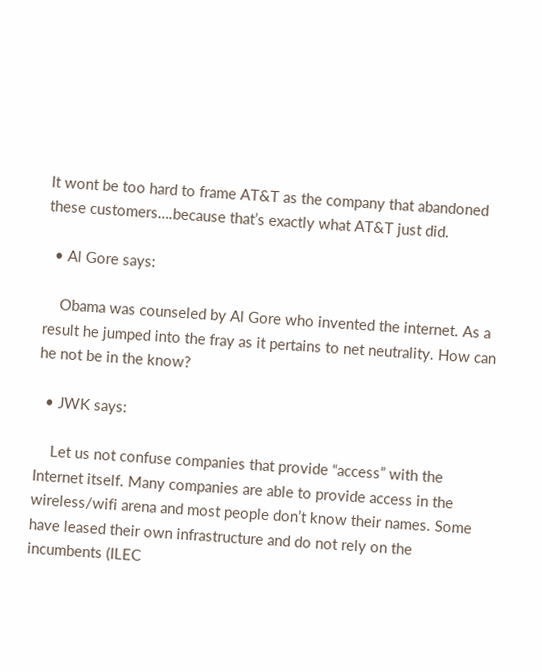It wont be too hard to frame AT&T as the company that abandoned these customers….because that’s exactly what AT&T just did.

  • Al Gore says:

    Obama was counseled by Al Gore who invented the internet. As a result he jumped into the fray as it pertains to net neutrality. How can he not be in the know?

  • JWK says:

    Let us not confuse companies that provide “access” with the Internet itself. Many companies are able to provide access in the wireless/wifi arena and most people don’t know their names. Some have leased their own infrastructure and do not rely on the incumbents (ILEC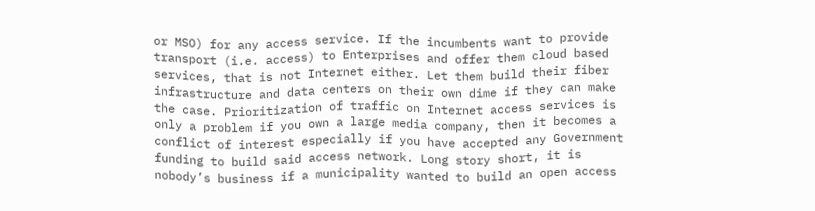or MSO) for any access service. If the incumbents want to provide transport (i.e. access) to Enterprises and offer them cloud based services, that is not Internet either. Let them build their fiber infrastructure and data centers on their own dime if they can make the case. Prioritization of traffic on Internet access services is only a problem if you own a large media company, then it becomes a conflict of interest especially if you have accepted any Government funding to build said access network. Long story short, it is nobody’s business if a municipality wanted to build an open access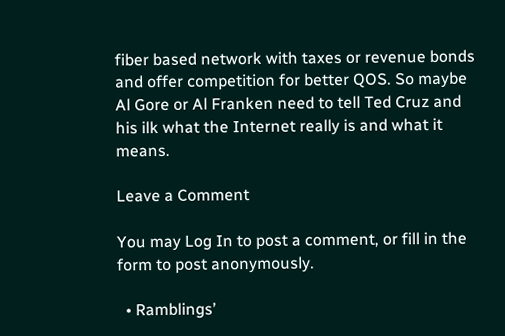fiber based network with taxes or revenue bonds and offer competition for better QOS. So maybe Al Gore or Al Franken need to tell Ted Cruz and his ilk what the Internet really is and what it means.

Leave a Comment

You may Log In to post a comment, or fill in the form to post anonymously.

  • Ramblings’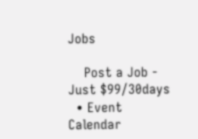Jobs

    Post a Job - Just $99/30days
  • Event Calendar